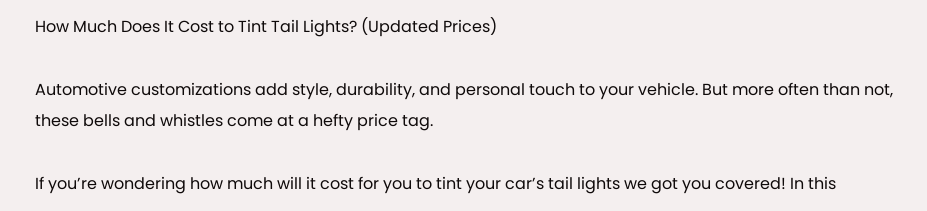How Much Does It Cost to Tint Tail Lights? (Updated Prices)

Automotive customizations add style, durability, and personal touch to your vehicle. But more often than not, these bells and whistles come at a hefty price tag.

If you’re wondering how much will it cost for you to tint your car’s tail lights we got you covered! In this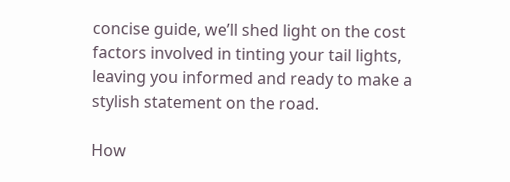concise guide, we’ll shed light on the cost factors involved in tinting your tail lights, leaving you informed and ready to make a stylish statement on the road.

How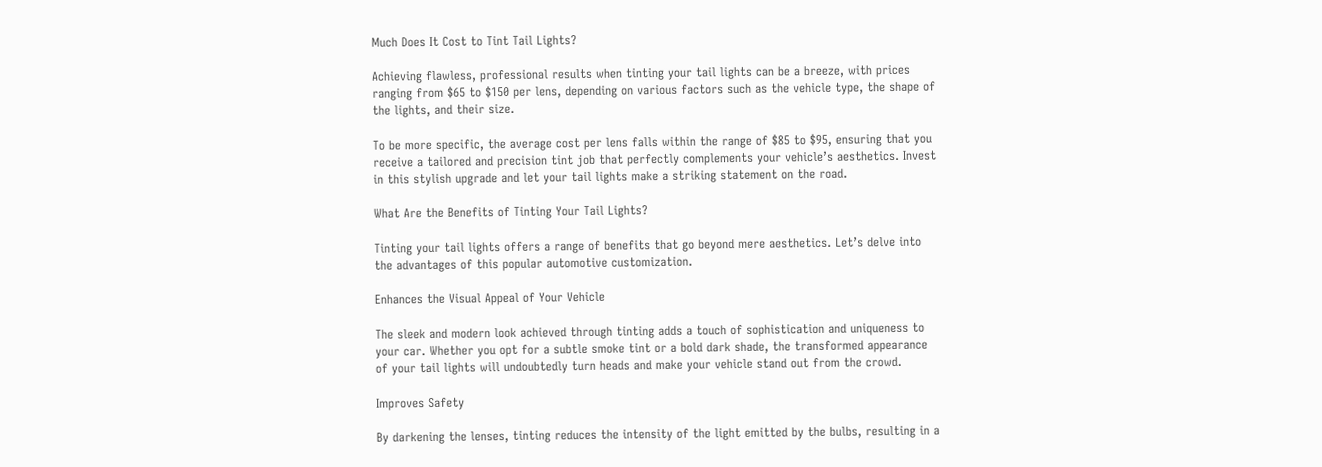Much Does It Cost to Tint Tail Lights?

Achieving flawless, professional results when tinting your tail lights can be a breeze, with prices ranging from $65 to $150 per lens, depending on various factors such as the vehicle type, the shape of the lights, and their size.

To be more specific, the average cost per lens falls within the range of $85 to $95, ensuring that you receive a tailored and precision tint job that perfectly complements your vehicle’s aesthetics. Invest in this stylish upgrade and let your tail lights make a striking statement on the road.

What Are the Benefits of Tinting Your Tail Lights?

Tinting your tail lights offers a range of benefits that go beyond mere aesthetics. Let’s delve into the advantages of this popular automotive customization.

Enhances the Visual Appeal of Your Vehicle

The sleek and modern look achieved through tinting adds a touch of sophistication and uniqueness to your car. Whether you opt for a subtle smoke tint or a bold dark shade, the transformed appearance of your tail lights will undoubtedly turn heads and make your vehicle stand out from the crowd.

Improves Safety

By darkening the lenses, tinting reduces the intensity of the light emitted by the bulbs, resulting in a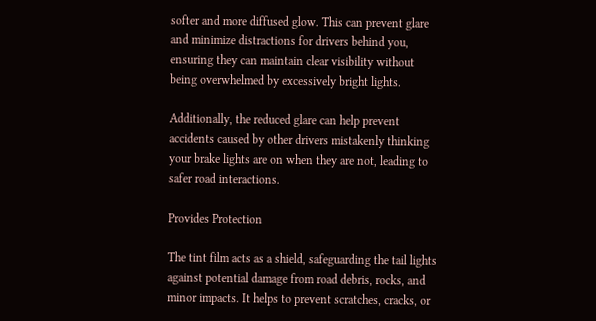softer and more diffused glow. This can prevent glare and minimize distractions for drivers behind you, ensuring they can maintain clear visibility without being overwhelmed by excessively bright lights.

Additionally, the reduced glare can help prevent accidents caused by other drivers mistakenly thinking your brake lights are on when they are not, leading to safer road interactions.

Provides Protection

The tint film acts as a shield, safeguarding the tail lights against potential damage from road debris, rocks, and minor impacts. It helps to prevent scratches, cracks, or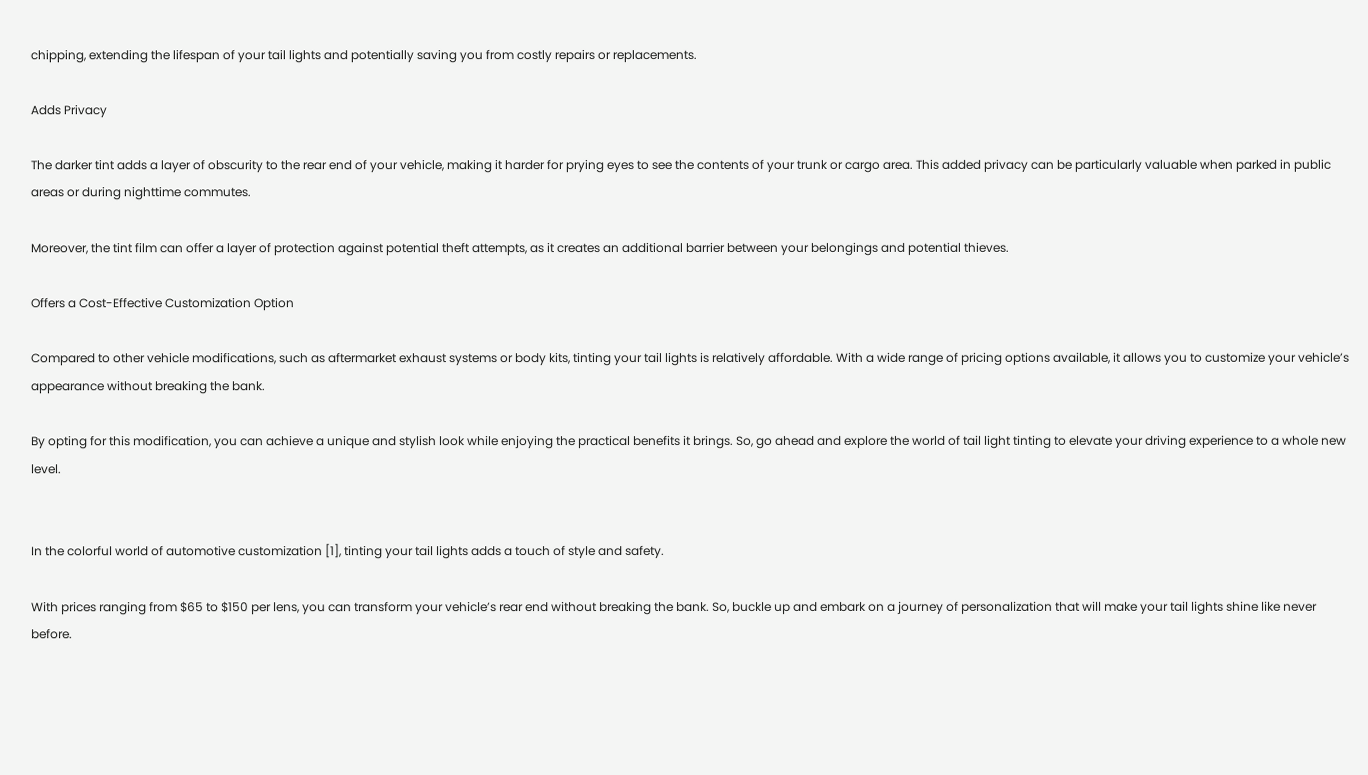chipping, extending the lifespan of your tail lights and potentially saving you from costly repairs or replacements.

Adds Privacy

The darker tint adds a layer of obscurity to the rear end of your vehicle, making it harder for prying eyes to see the contents of your trunk or cargo area. This added privacy can be particularly valuable when parked in public areas or during nighttime commutes.

Moreover, the tint film can offer a layer of protection against potential theft attempts, as it creates an additional barrier between your belongings and potential thieves.

Offers a Cost-Effective Customization Option

Compared to other vehicle modifications, such as aftermarket exhaust systems or body kits, tinting your tail lights is relatively affordable. With a wide range of pricing options available, it allows you to customize your vehicle’s appearance without breaking the bank.

By opting for this modification, you can achieve a unique and stylish look while enjoying the practical benefits it brings. So, go ahead and explore the world of tail light tinting to elevate your driving experience to a whole new level.


In the colorful world of automotive customization [1], tinting your tail lights adds a touch of style and safety.

With prices ranging from $65 to $150 per lens, you can transform your vehicle’s rear end without breaking the bank. So, buckle up and embark on a journey of personalization that will make your tail lights shine like never before.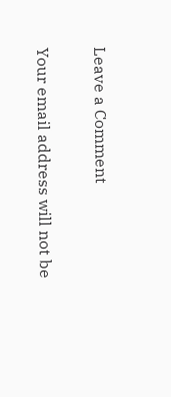Leave a Comment

Your email address will not be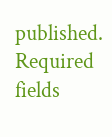published. Required fields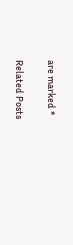are marked *

Related Posts